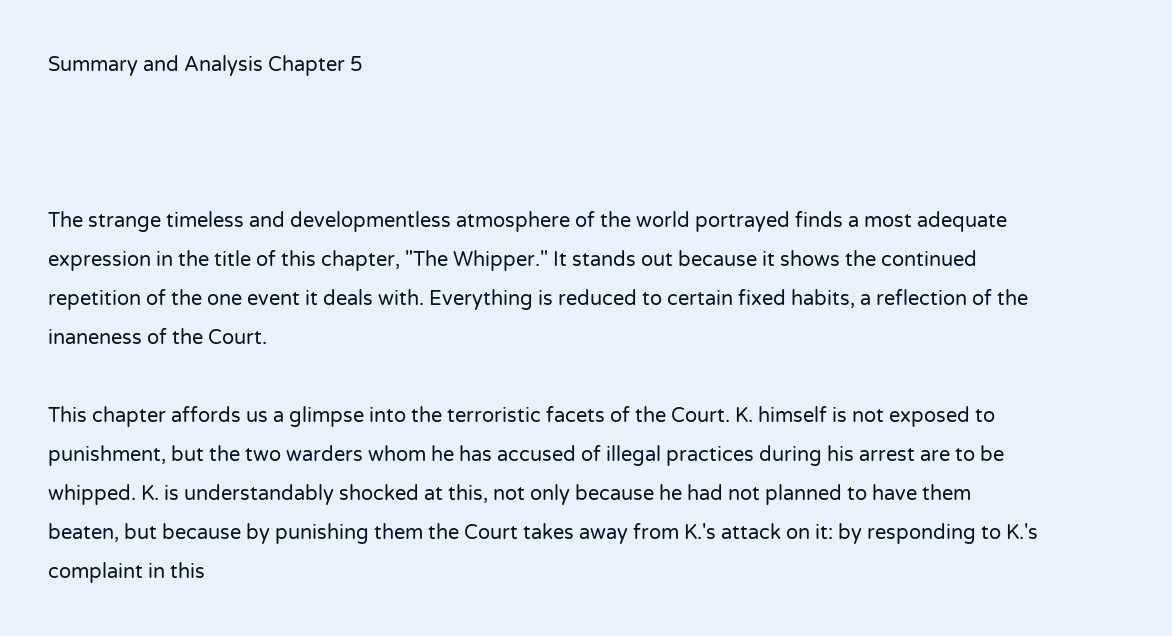Summary and Analysis Chapter 5



The strange timeless and developmentless atmosphere of the world portrayed finds a most adequate expression in the title of this chapter, "The Whipper." It stands out because it shows the continued repetition of the one event it deals with. Everything is reduced to certain fixed habits, a reflection of the inaneness of the Court.

This chapter affords us a glimpse into the terroristic facets of the Court. K. himself is not exposed to punishment, but the two warders whom he has accused of illegal practices during his arrest are to be whipped. K. is understandably shocked at this, not only because he had not planned to have them beaten, but because by punishing them the Court takes away from K.'s attack on it: by responding to K.'s complaint in this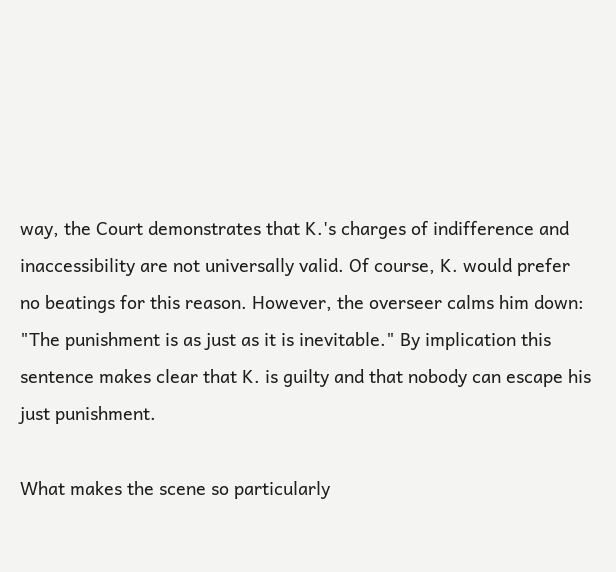way, the Court demonstrates that K.'s charges of indifference and inaccessibility are not universally valid. Of course, K. would prefer no beatings for this reason. However, the overseer calms him down: "The punishment is as just as it is inevitable." By implication this sentence makes clear that K. is guilty and that nobody can escape his just punishment.

What makes the scene so particularly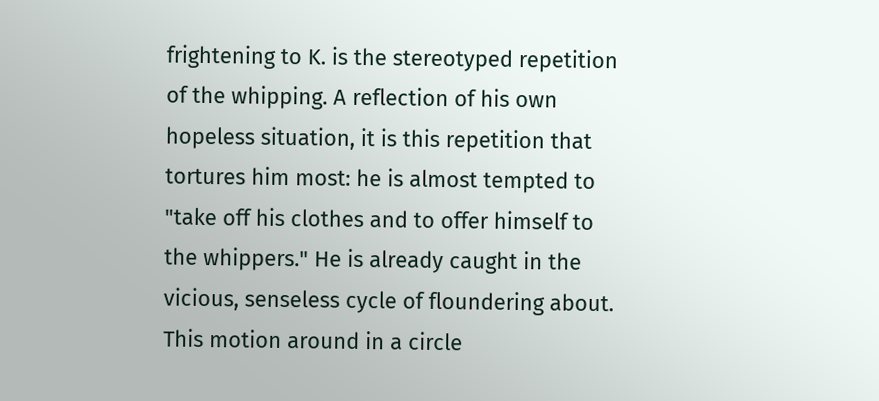frightening to K. is the stereotyped repetition of the whipping. A reflection of his own hopeless situation, it is this repetition that tortures him most: he is almost tempted to "take off his clothes and to offer himself to the whippers." He is already caught in the vicious, senseless cycle of floundering about. This motion around in a circle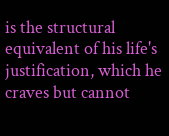is the structural equivalent of his life's justification, which he craves but cannot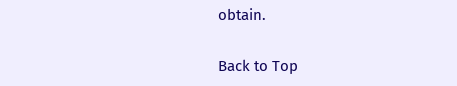obtain.

Back to Top